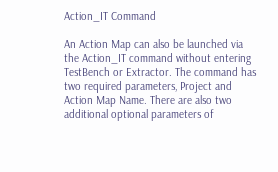Action_IT Command

An Action Map can also be launched via the Action_IT command without entering TestBench or Extractor. The command has two required parameters, Project and Action Map Name. There are also two additional optional parameters of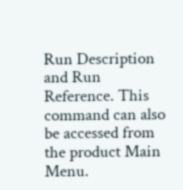Run Description and Run Reference. This command can also be accessed from the product Main Menu.